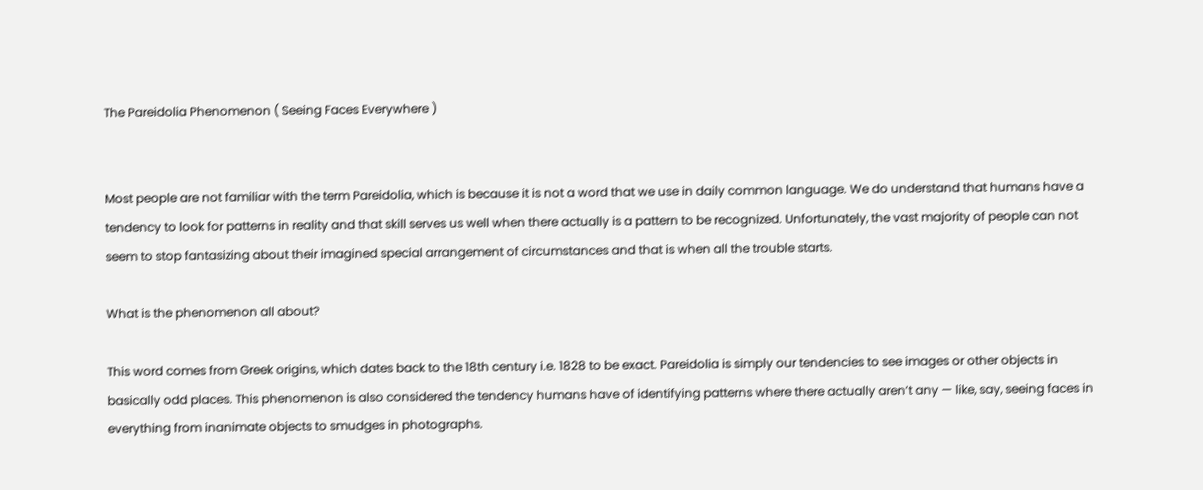The Pareidolia Phenomenon ( Seeing Faces Everywhere )


Most people are not familiar with the term Pareidolia, which is because it is not a word that we use in daily common language. We do understand that humans have a tendency to look for patterns in reality and that skill serves us well when there actually is a pattern to be recognized. Unfortunately, the vast majority of people can not seem to stop fantasizing about their imagined special arrangement of circumstances and that is when all the trouble starts.

What is the phenomenon all about?

This word comes from Greek origins, which dates back to the 18th century i.e. 1828 to be exact. Pareidolia is simply our tendencies to see images or other objects in basically odd places. This phenomenon is also considered the tendency humans have of identifying patterns where there actually aren’t any — like, say, seeing faces in everything from inanimate objects to smudges in photographs.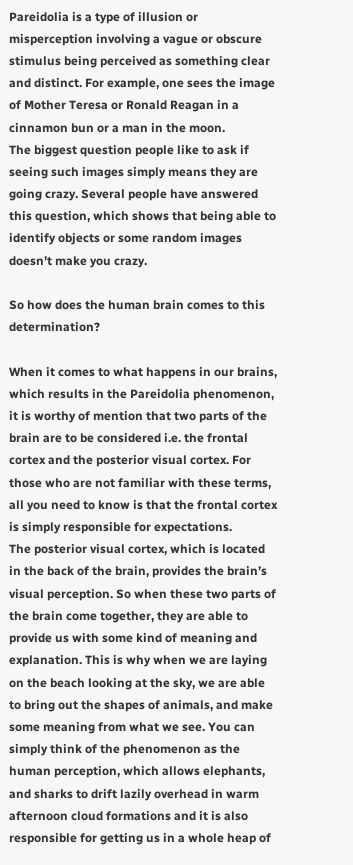Pareidolia is a type of illusion or misperception involving a vague or obscure stimulus being perceived as something clear and distinct. For example, one sees the image of Mother Teresa or Ronald Reagan in a cinnamon bun or a man in the moon.
The biggest question people like to ask if seeing such images simply means they are going crazy. Several people have answered this question, which shows that being able to identify objects or some random images doesn’t make you crazy.

So how does the human brain comes to this determination?

When it comes to what happens in our brains, which results in the Pareidolia phenomenon, it is worthy of mention that two parts of the brain are to be considered i.e. the frontal cortex and the posterior visual cortex. For those who are not familiar with these terms, all you need to know is that the frontal cortex is simply responsible for expectations.
The posterior visual cortex, which is located in the back of the brain, provides the brain’s visual perception. So when these two parts of the brain come together, they are able to provide us with some kind of meaning and explanation. This is why when we are laying on the beach looking at the sky, we are able to bring out the shapes of animals, and make some meaning from what we see. You can simply think of the phenomenon as the human perception, which allows elephants, and sharks to drift lazily overhead in warm afternoon cloud formations and it is also responsible for getting us in a whole heap of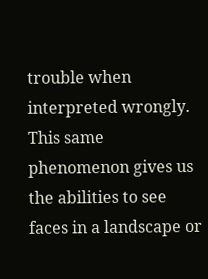trouble when interpreted wrongly. This same phenomenon gives us the abilities to see faces in a landscape or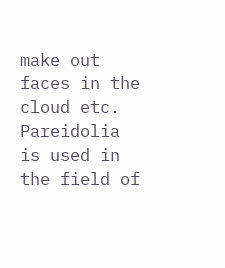make out faces in the cloud etc. Pareidolia is used in the field of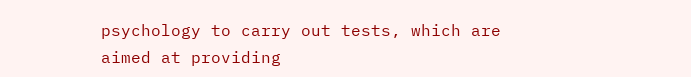psychology to carry out tests, which are aimed at providing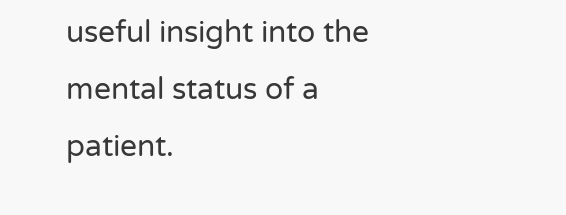useful insight into the mental status of a patient.